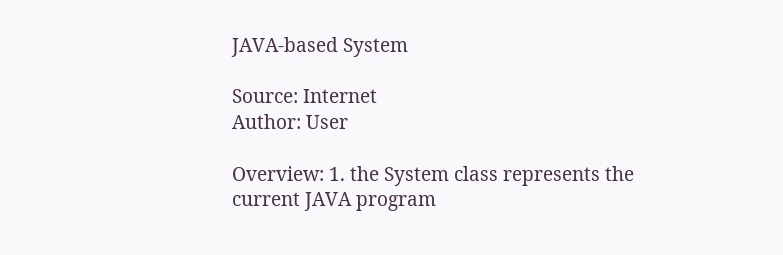JAVA-based System

Source: Internet
Author: User

Overview: 1. the System class represents the current JAVA program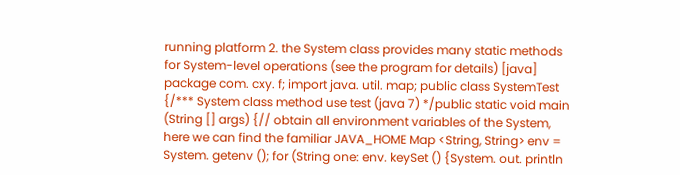running platform 2. the System class provides many static methods for System-level operations (see the program for details) [java] package com. cxy. f; import java. util. map; public class SystemTest {/*** System class method use test (java 7) */public static void main (String [] args) {// obtain all environment variables of the System, here we can find the familiar JAVA_HOME Map <String, String> env = System. getenv (); for (String one: env. keySet () {System. out. println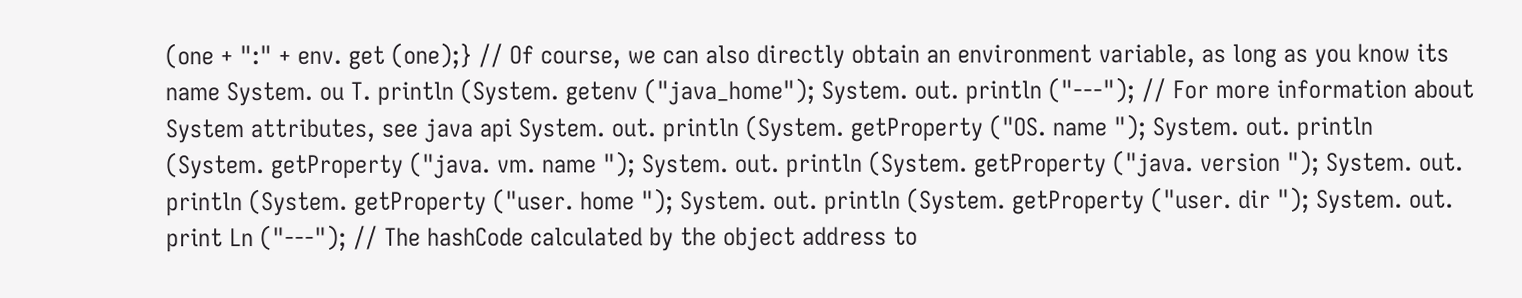(one + ":" + env. get (one);} // Of course, we can also directly obtain an environment variable, as long as you know its name System. ou T. println (System. getenv ("java_home"); System. out. println ("---"); // For more information about System attributes, see java api System. out. println (System. getProperty ("OS. name "); System. out. println (System. getProperty ("java. vm. name "); System. out. println (System. getProperty ("java. version "); System. out. println (System. getProperty ("user. home "); System. out. println (System. getProperty ("user. dir "); System. out. print Ln ("---"); // The hashCode calculated by the object address to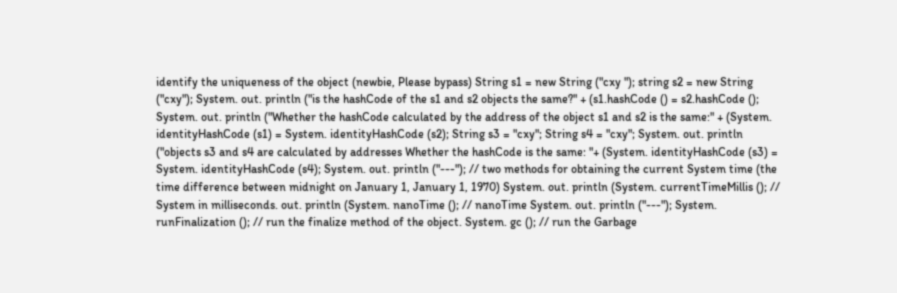identify the uniqueness of the object (newbie, Please bypass) String s1 = new String ("cxy "); string s2 = new String ("cxy"); System. out. println ("is the hashCode of the s1 and s2 objects the same?" + (s1.hashCode () = s2.hashCode (); System. out. println ("Whether the hashCode calculated by the address of the object s1 and s2 is the same:" + (System. identityHashCode (s1) = System. identityHashCode (s2); String s3 = "cxy"; String s4 = "cxy"; System. out. println ("objects s3 and s4 are calculated by addresses Whether the hashCode is the same: "+ (System. identityHashCode (s3) = System. identityHashCode (s4); System. out. println ("---"); // two methods for obtaining the current System time (the time difference between midnight on January 1, January 1, 1970) System. out. println (System. currentTimeMillis (); // System in milliseconds. out. println (System. nanoTime (); // nanoTime System. out. println ("---"); System. runFinalization (); // run the finalize method of the object. System. gc (); // run the Garbage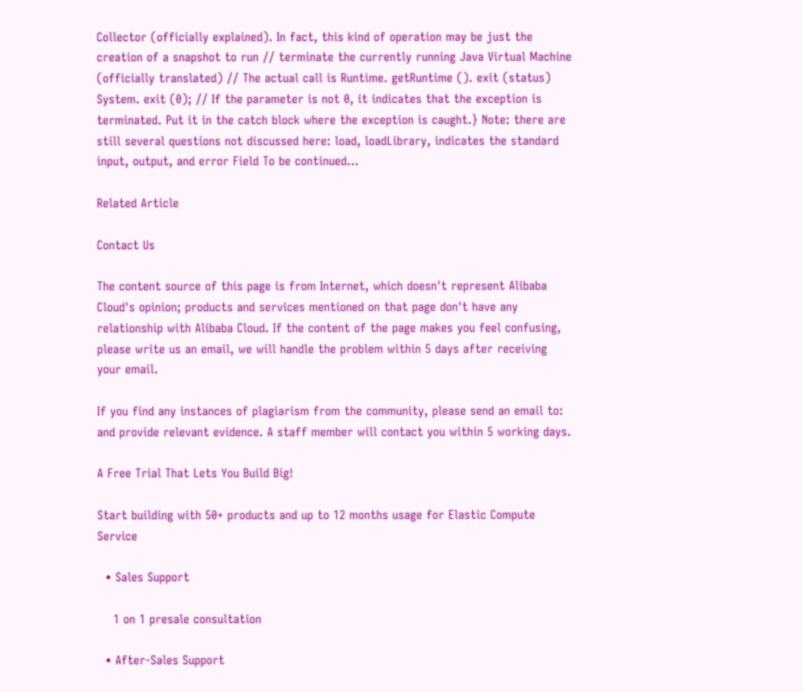Collector (officially explained). In fact, this kind of operation may be just the creation of a snapshot to run // terminate the currently running Java Virtual Machine (officially translated) // The actual call is Runtime. getRuntime (). exit (status) System. exit (0); // If the parameter is not 0, it indicates that the exception is terminated. Put it in the catch block where the exception is caught.} Note: there are still several questions not discussed here: load, loadLibrary, indicates the standard input, output, and error Field To be continued...

Related Article

Contact Us

The content source of this page is from Internet, which doesn't represent Alibaba Cloud's opinion; products and services mentioned on that page don't have any relationship with Alibaba Cloud. If the content of the page makes you feel confusing, please write us an email, we will handle the problem within 5 days after receiving your email.

If you find any instances of plagiarism from the community, please send an email to: and provide relevant evidence. A staff member will contact you within 5 working days.

A Free Trial That Lets You Build Big!

Start building with 50+ products and up to 12 months usage for Elastic Compute Service

  • Sales Support

    1 on 1 presale consultation

  • After-Sales Support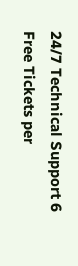24/7 Technical Support 6 Free Tickets per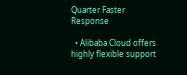Quarter Faster Response

  • Alibaba Cloud offers highly flexible support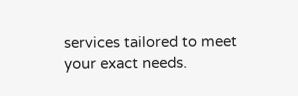services tailored to meet your exact needs.